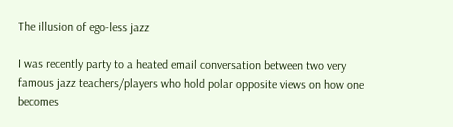The illusion of ego-less jazz

I was recently party to a heated email conversation between two very famous jazz teachers/players who hold polar opposite views on how one becomes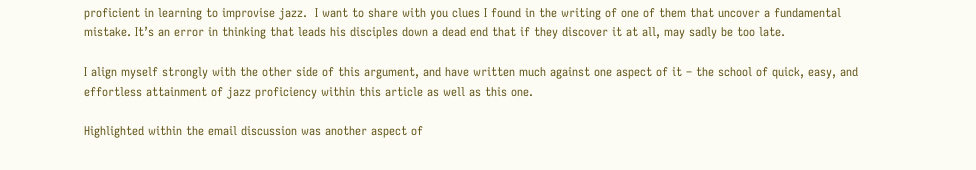proficient in learning to improvise jazz.  I want to share with you clues I found in the writing of one of them that uncover a fundamental mistake. It’s an error in thinking that leads his disciples down a dead end that if they discover it at all, may sadly be too late.

I align myself strongly with the other side of this argument, and have written much against one aspect of it – the school of quick, easy, and effortless attainment of jazz proficiency within this article as well as this one.

Highlighted within the email discussion was another aspect of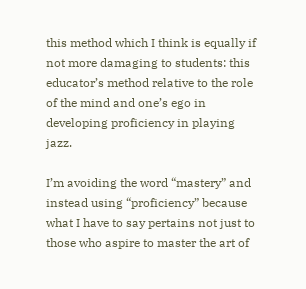this method which I think is equally if not more damaging to students: this educator’s method relative to the role of the mind and one’s ego in developing proficiency in playing jazz.

I’m avoiding the word “mastery” and instead using “proficiency” because what I have to say pertains not just to those who aspire to master the art of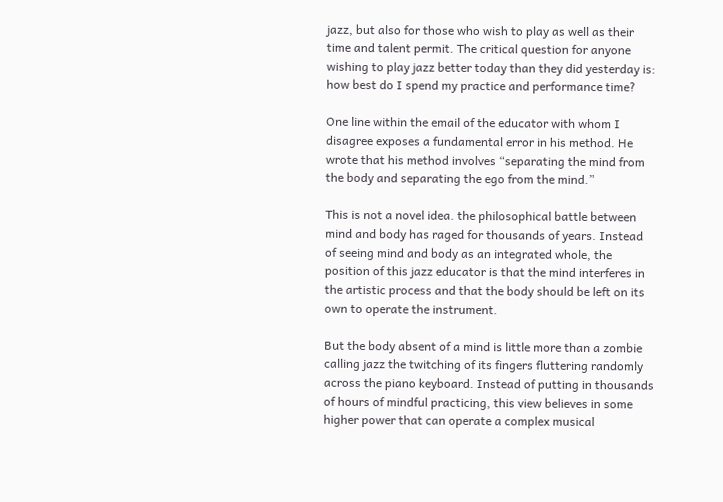jazz, but also for those who wish to play as well as their time and talent permit. The critical question for anyone wishing to play jazz better today than they did yesterday is: how best do I spend my practice and performance time?

One line within the email of the educator with whom I disagree exposes a fundamental error in his method. He wrote that his method involves “separating the mind from the body and separating the ego from the mind.”

This is not a novel idea. the philosophical battle between mind and body has raged for thousands of years. Instead of seeing mind and body as an integrated whole, the position of this jazz educator is that the mind interferes in the artistic process and that the body should be left on its own to operate the instrument.

But the body absent of a mind is little more than a zombie calling jazz the twitching of its fingers fluttering randomly across the piano keyboard. Instead of putting in thousands of hours of mindful practicing, this view believes in some higher power that can operate a complex musical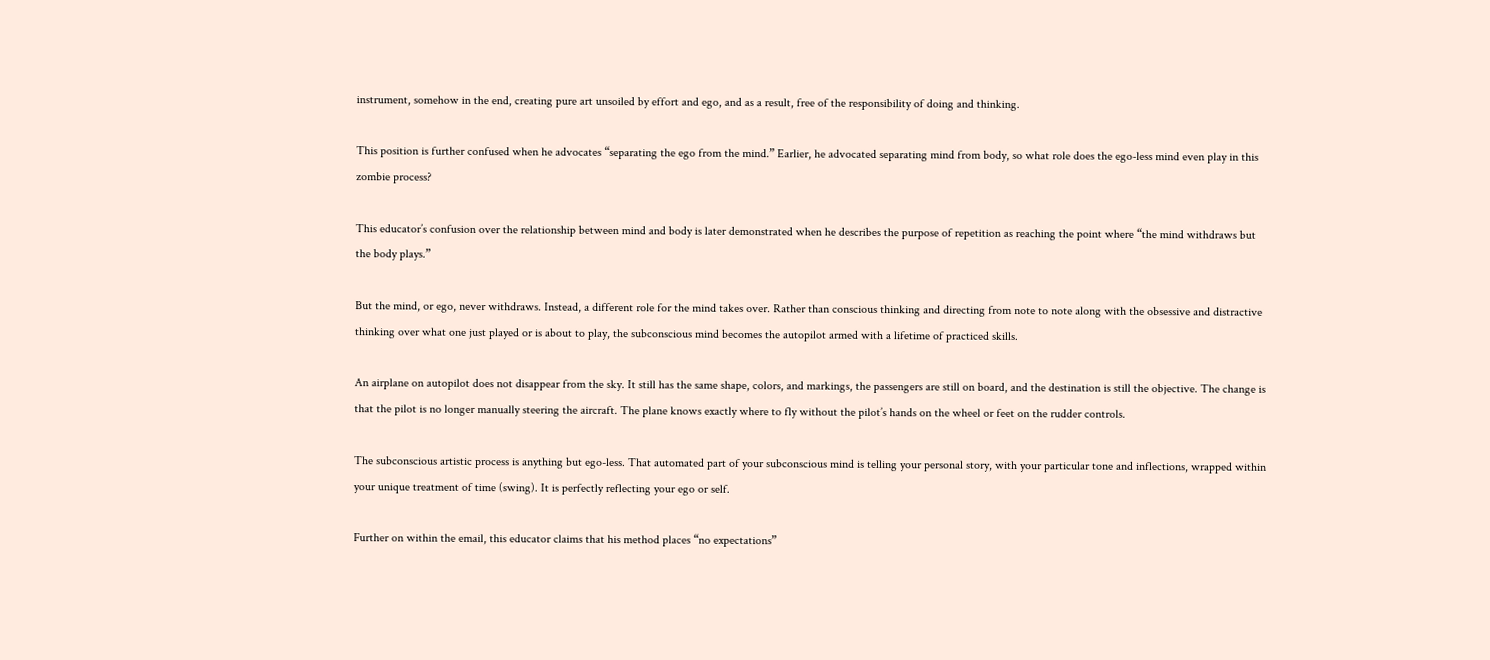instrument, somehow in the end, creating pure art unsoiled by effort and ego, and as a result, free of the responsibility of doing and thinking.

This position is further confused when he advocates “separating the ego from the mind.” Earlier, he advocated separating mind from body, so what role does the ego-less mind even play in this zombie process?

This educator’s confusion over the relationship between mind and body is later demonstrated when he describes the purpose of repetition as reaching the point where “the mind withdraws but the body plays.”

But the mind, or ego, never withdraws. Instead, a different role for the mind takes over. Rather than conscious thinking and directing from note to note along with the obsessive and distractive thinking over what one just played or is about to play, the subconscious mind becomes the autopilot armed with a lifetime of practiced skills.

An airplane on autopilot does not disappear from the sky. It still has the same shape, colors, and markings, the passengers are still on board, and the destination is still the objective. The change is that the pilot is no longer manually steering the aircraft. The plane knows exactly where to fly without the pilot’s hands on the wheel or feet on the rudder controls.

The subconscious artistic process is anything but ego-less. That automated part of your subconscious mind is telling your personal story, with your particular tone and inflections, wrapped within your unique treatment of time (swing). It is perfectly reflecting your ego or self.

Further on within the email, this educator claims that his method places “no expectations”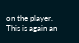on the player. This is again an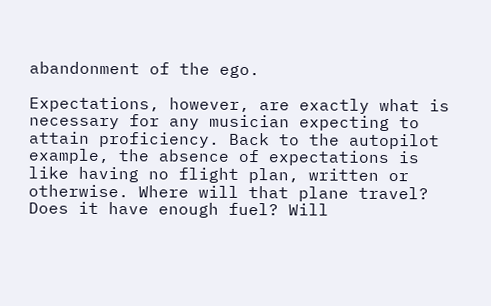abandonment of the ego.

Expectations, however, are exactly what is necessary for any musician expecting to attain proficiency. Back to the autopilot example, the absence of expectations is like having no flight plan, written or otherwise. Where will that plane travel? Does it have enough fuel? Will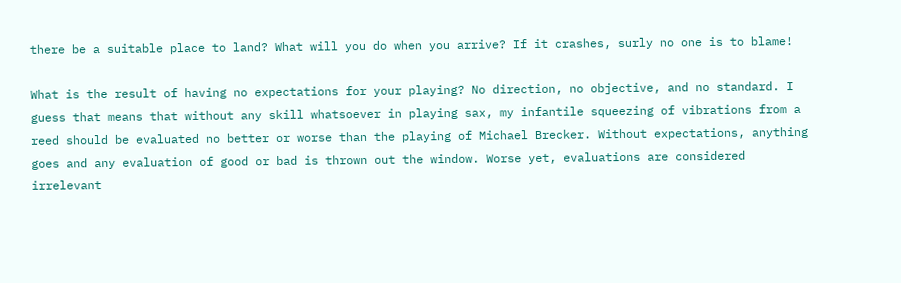there be a suitable place to land? What will you do when you arrive? If it crashes, surly no one is to blame!

What is the result of having no expectations for your playing? No direction, no objective, and no standard. I guess that means that without any skill whatsoever in playing sax, my infantile squeezing of vibrations from a reed should be evaluated no better or worse than the playing of Michael Brecker. Without expectations, anything goes and any evaluation of good or bad is thrown out the window. Worse yet, evaluations are considered irrelevant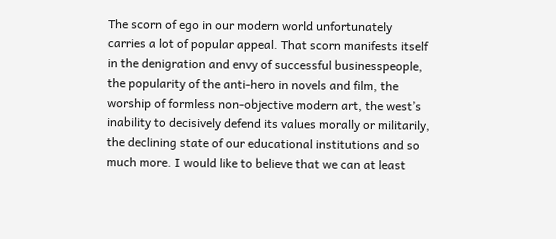The scorn of ego in our modern world unfortunately carries a lot of popular appeal. That scorn manifests itself in the denigration and envy of successful businesspeople, the popularity of the anti-hero in novels and film, the worship of formless non-objective modern art, the west’s inability to decisively defend its values morally or militarily, the declining state of our educational institutions and so much more. I would like to believe that we can at least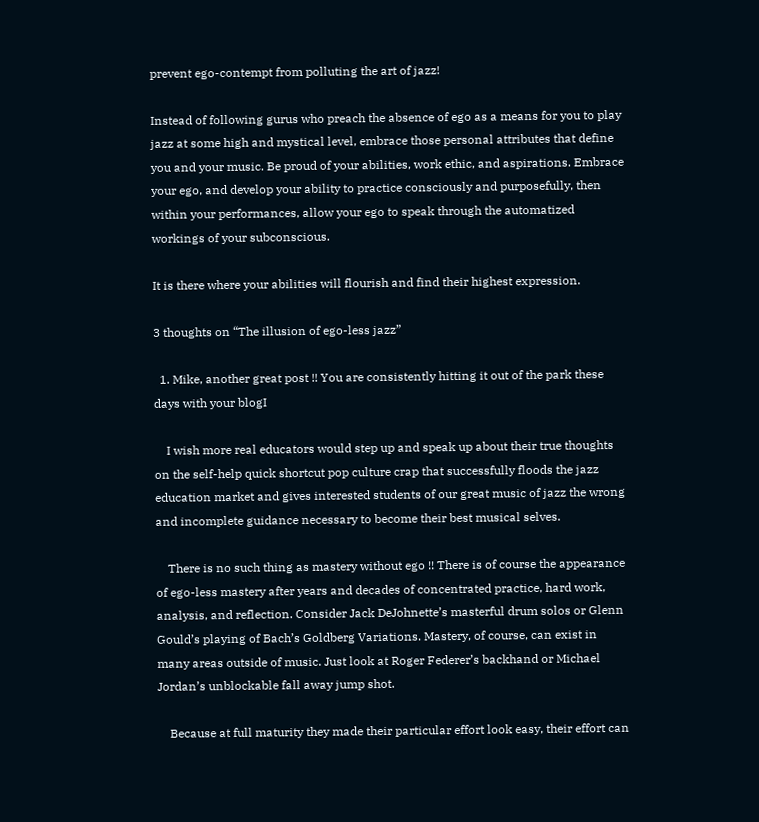prevent ego-contempt from polluting the art of jazz!

Instead of following gurus who preach the absence of ego as a means for you to play jazz at some high and mystical level, embrace those personal attributes that define you and your music. Be proud of your abilities, work ethic, and aspirations. Embrace your ego, and develop your ability to practice consciously and purposefully, then within your performances, allow your ego to speak through the automatized workings of your subconscious.

It is there where your abilities will flourish and find their highest expression.

3 thoughts on “The illusion of ego-less jazz”

  1. Mike, another great post !! You are consistently hitting it out of the park these days with your blogI

    I wish more real educators would step up and speak up about their true thoughts on the self-help quick shortcut pop culture crap that successfully floods the jazz education market and gives interested students of our great music of jazz the wrong and incomplete guidance necessary to become their best musical selves.

    There is no such thing as mastery without ego !! There is of course the appearance of ego-less mastery after years and decades of concentrated practice, hard work, analysis, and reflection. Consider Jack DeJohnette’s masterful drum solos or Glenn Gould’s playing of Bach’s Goldberg Variations. Mastery, of course, can exist in many areas outside of music. Just look at Roger Federer’s backhand or Michael Jordan’s unblockable fall away jump shot.

    Because at full maturity they made their particular effort look easy, their effort can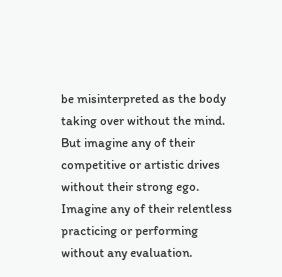be misinterpreted as the body taking over without the mind. But imagine any of their competitive or artistic drives without their strong ego. Imagine any of their relentless practicing or performing without any evaluation.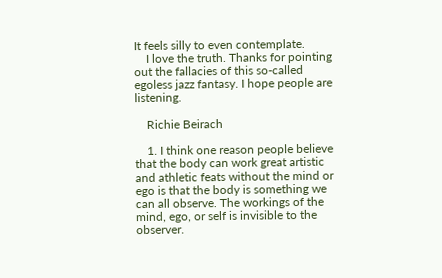It feels silly to even contemplate.
    I love the truth. Thanks for pointing out the fallacies of this so-called egoless jazz fantasy. I hope people are listening.

    Richie Beirach

    1. I think one reason people believe that the body can work great artistic and athletic feats without the mind or ego is that the body is something we can all observe. The workings of the mind, ego, or self is invisible to the observer.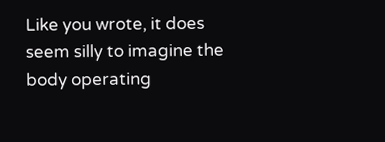Like you wrote, it does seem silly to imagine the body operating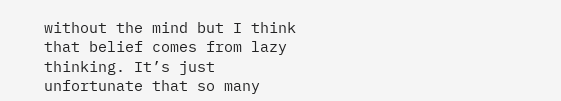without the mind but I think that belief comes from lazy thinking. It’s just unfortunate that so many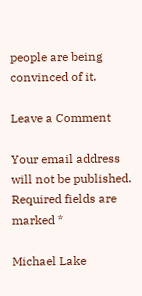people are being convinced of it.

Leave a Comment

Your email address will not be published. Required fields are marked *

Michael Lake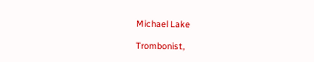Michael Lake

Trombonist,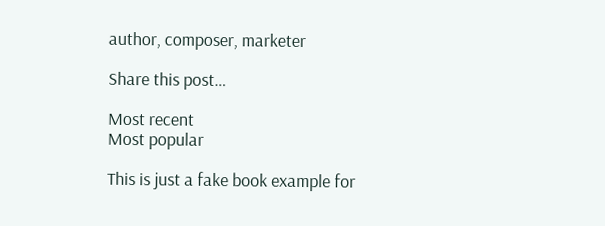author, composer, marketer

Share this post…

Most recent
Most popular

This is just a fake book example for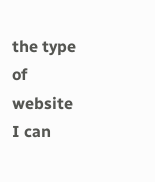the type of website I can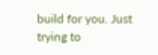build for you. Just trying to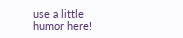use a little humor here!